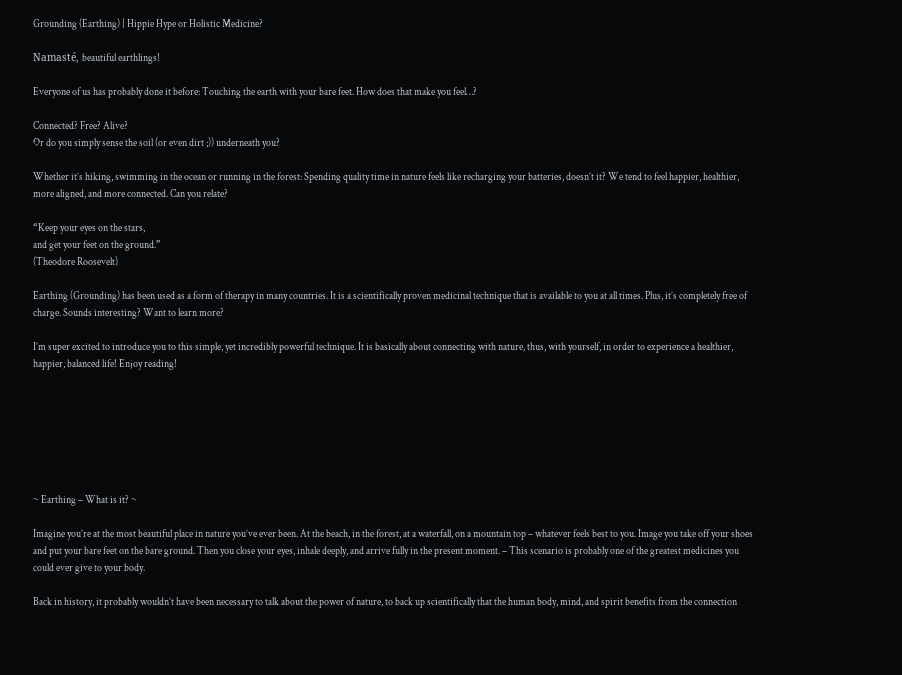Grounding (Earthing) | Hippie Hype or Holistic Medicine?

Namasté, beautiful earthlings!

Everyone of us has probably done it before: Touching the earth with your bare feet. How does that make you feel…?

Connected? Free? Alive?
Or do you simply sense the soil (or even dirt ;)) underneath you?

Whether it’s hiking, swimming in the ocean or running in the forest: Spending quality time in nature feels like recharging your batteries, doesn’t it? We tend to feel happier, healthier, more aligned, and more connected. Can you relate?

“Keep your eyes on the stars,
and get your feet on the ground.”
(Theodore Roosevelt)

Earthing (Grounding) has been used as a form of therapy in many countries. It is a scientifically proven medicinal technique that is available to you at all times. Plus, it’s completely free of charge. Sounds interesting? Want to learn more?

I’m super excited to introduce you to this simple, yet incredibly powerful technique. It is basically about connecting with nature, thus, with yourself, in order to experience a healthier, happier, balanced life! Enjoy reading!







~ Earthing – What is it? ~

Imagine you’re at the most beautiful place in nature you’ve ever been. At the beach, in the forest, at a waterfall, on a mountain top – whatever feels best to you. Image you take off your shoes and put your bare feet on the bare ground. Then you close your eyes, inhale deeply, and arrive fully in the present moment. – This scenario is probably one of the greatest medicines you could ever give to your body.

Back in history, it probably wouldn’t have been necessary to talk about the power of nature, to back up scientifically that the human body, mind, and spirit benefits from the connection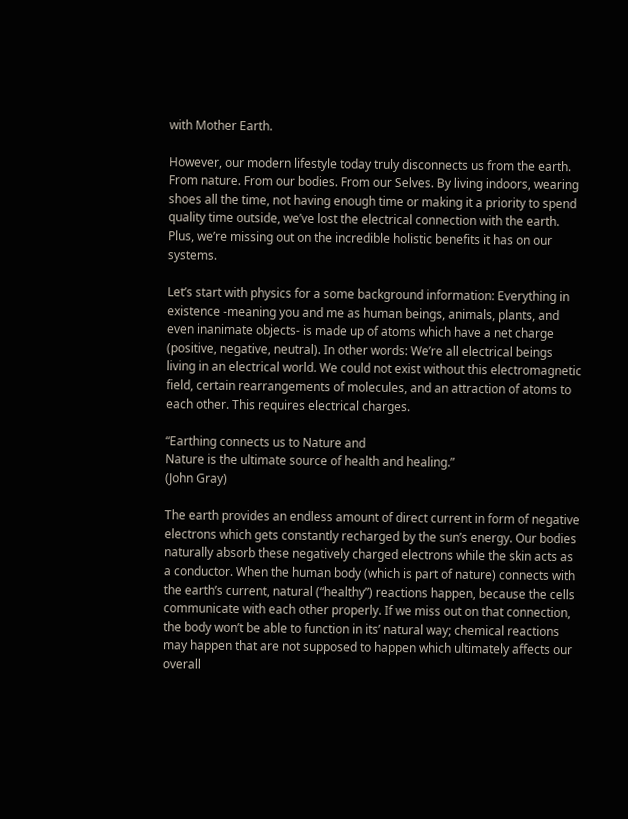with Mother Earth.

However, our modern lifestyle today truly disconnects us from the earth. From nature. From our bodies. From our Selves. By living indoors, wearing shoes all the time, not having enough time or making it a priority to spend quality time outside, we’ve lost the electrical connection with the earth. Plus, we’re missing out on the incredible holistic benefits it has on our systems.

Let’s start with physics for a some background information: Everything in existence -meaning you and me as human beings, animals, plants, and even inanimate objects- is made up of atoms which have a net charge (positive, negative, neutral). In other words: We’re all electrical beings living in an electrical world. We could not exist without this electromagnetic field, certain rearrangements of molecules, and an attraction of atoms to each other. This requires electrical charges.

“Earthing connects us to Nature and
Nature is the ultimate source of health and healing.”
(John Gray)

The earth provides an endless amount of direct current in form of negative electrons which gets constantly recharged by the sun’s energy. Our bodies naturally absorb these negatively charged electrons while the skin acts as a conductor. When the human body (which is part of nature) connects with the earth’s current, natural (“healthy”) reactions happen, because the cells communicate with each other properly. If we miss out on that connection, the body won’t be able to function in its’ natural way; chemical reactions may happen that are not supposed to happen which ultimately affects our overall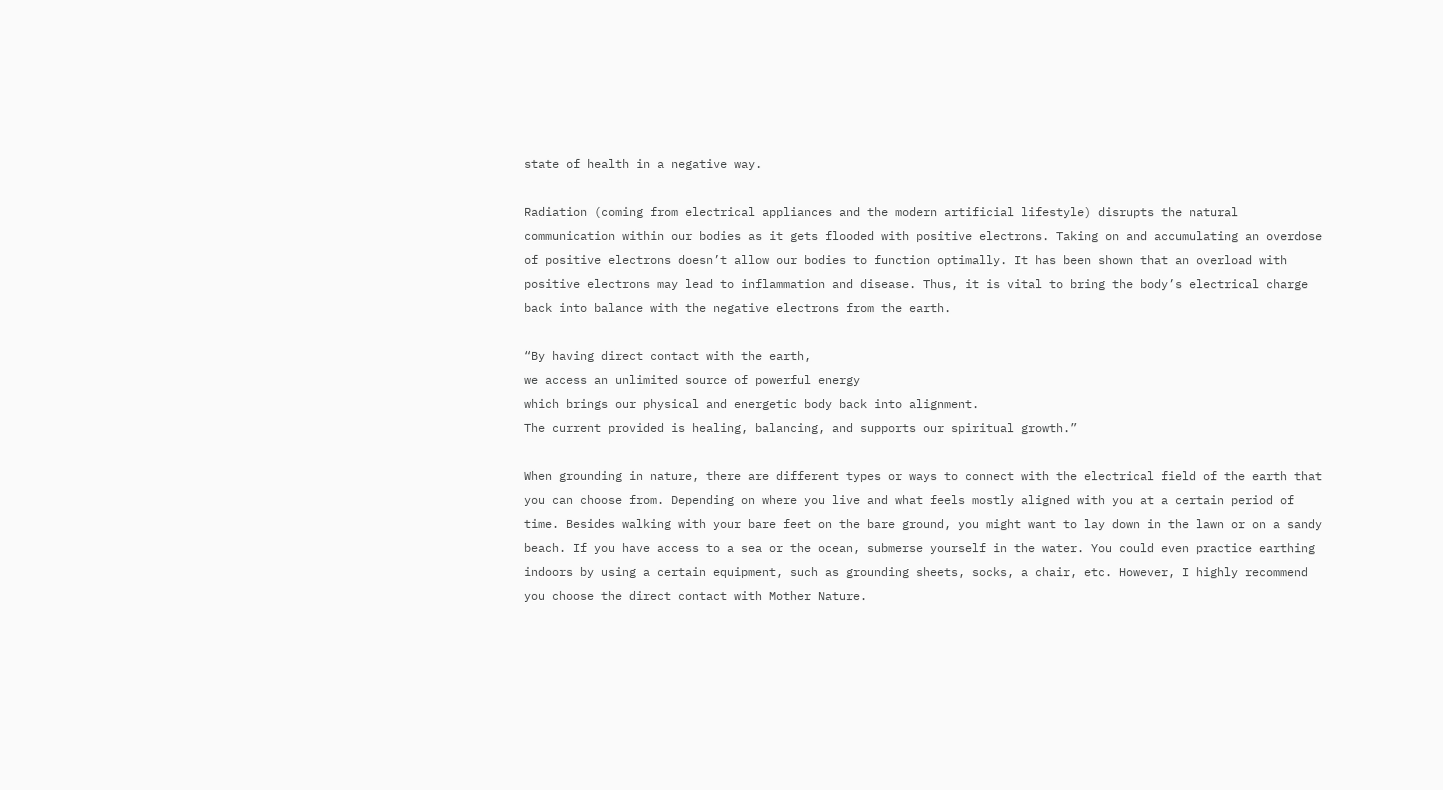state of health in a negative way.

Radiation (coming from electrical appliances and the modern artificial lifestyle) disrupts the natural communication within our bodies as it gets flooded with positive electrons. Taking on and accumulating an overdose of positive electrons doesn’t allow our bodies to function optimally. It has been shown that an overload with positive electrons may lead to inflammation and disease. Thus, it is vital to bring the body’s electrical charge back into balance with the negative electrons from the earth.

“By having direct contact with the earth,
we access an unlimited source of powerful energy
which brings our physical and energetic body back into alignment.
The current provided is healing, balancing, and supports our spiritual growth.”

When grounding in nature, there are different types or ways to connect with the electrical field of the earth that you can choose from. Depending on where you live and what feels mostly aligned with you at a certain period of time. Besides walking with your bare feet on the bare ground, you might want to lay down in the lawn or on a sandy beach. If you have access to a sea or the ocean, submerse yourself in the water. You could even practice earthing indoors by using a certain equipment, such as grounding sheets, socks, a chair, etc. However, I highly recommend you choose the direct contact with Mother Nature.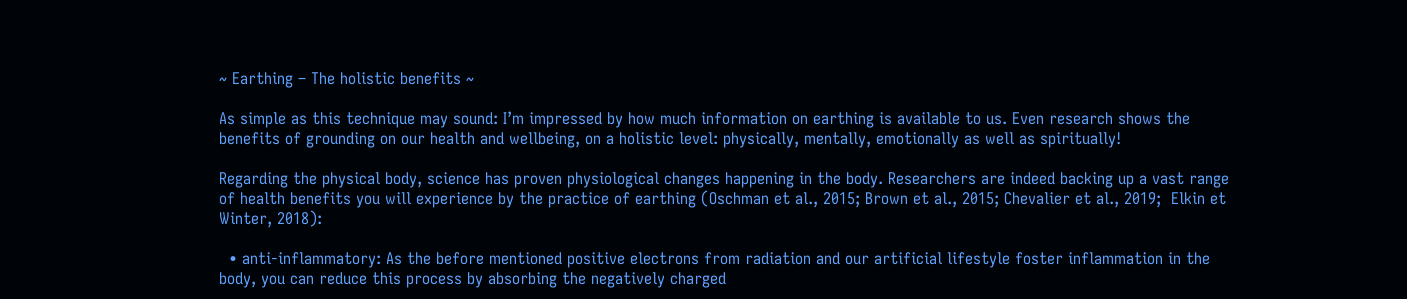~ Earthing – The holistic benefits ~

As simple as this technique may sound: I’m impressed by how much information on earthing is available to us. Even research shows the benefits of grounding on our health and wellbeing, on a holistic level: physically, mentally, emotionally as well as spiritually!

Regarding the physical body, science has proven physiological changes happening in the body. Researchers are indeed backing up a vast range of health benefits you will experience by the practice of earthing (Oschman et al., 2015; Brown et al., 2015; Chevalier et al., 2019;  Elkin et Winter, 2018):

  • anti-inflammatory: As the before mentioned positive electrons from radiation and our artificial lifestyle foster inflammation in the body, you can reduce this process by absorbing the negatively charged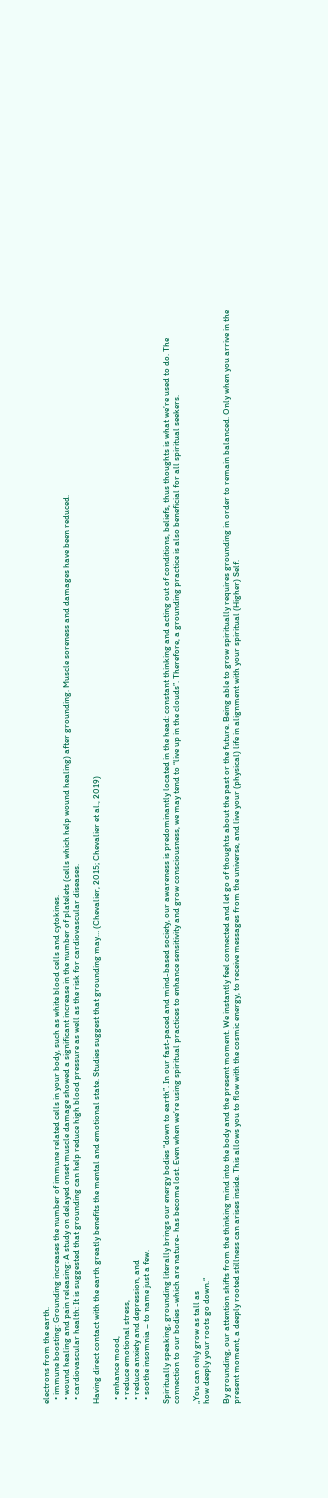electrons from the earth.
  • immune boosting: Grounding increases the number of immune related cells in your body, such as white blood cells and cytokines.
  • wound healing and pain releasing: A study on delayed onset muscle damage showed a significant increase in the number of platelets (cells which help wound healing) after grounding. Muscle soreness and damages have been reduced.
  • cardiovascular health: It is suggested that grounding can help reduce high blood pressure as well as the risk for cardiovascular diseases.

Having direct contact with the earth greatly benefits the mental and emotional state. Studies suggest that grounding may… (Chevalier, 2015; Chevalier et al., 2019)

  • enhance mood,
  • reduce emotional stress,
  • reduce anxiety and depression, and
  • soothe insomnia – to name just a few.

Spiritually speaking, grounding literally brings our energy bodies “down to earth”. In our fast-paced and mind-based society, our awareness is predominantly located in the head: constant thinking and acting out of conditions, beliefs, thus thoughts is what we’re used to do. The connection to our bodies -which are nature- has become lost. Even when we’re using spiritual practices to enhance sensitivity and grow consciousness, we may tend to “live up in the clouds”. Therefore, a grounding practice is also beneficial for all spiritual seekers.

„You can only grow as tall as
how deeply your roots go down.“

By grounding, our attention shifts from the thinking mind into the body and the present moment. We instantly feel connected and let go of thoughts about the past or the future. Being able to grow spiritually requires grounding in order to remain balanced. Only when you arrive in the present moment, a deeply rooted stillness can arises inside. This allows you to flow with the cosmic energy, to receive messages from the universe, and live your (physical) life in alignment with your spiritual (Higher) Self.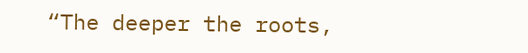“The deeper the roots,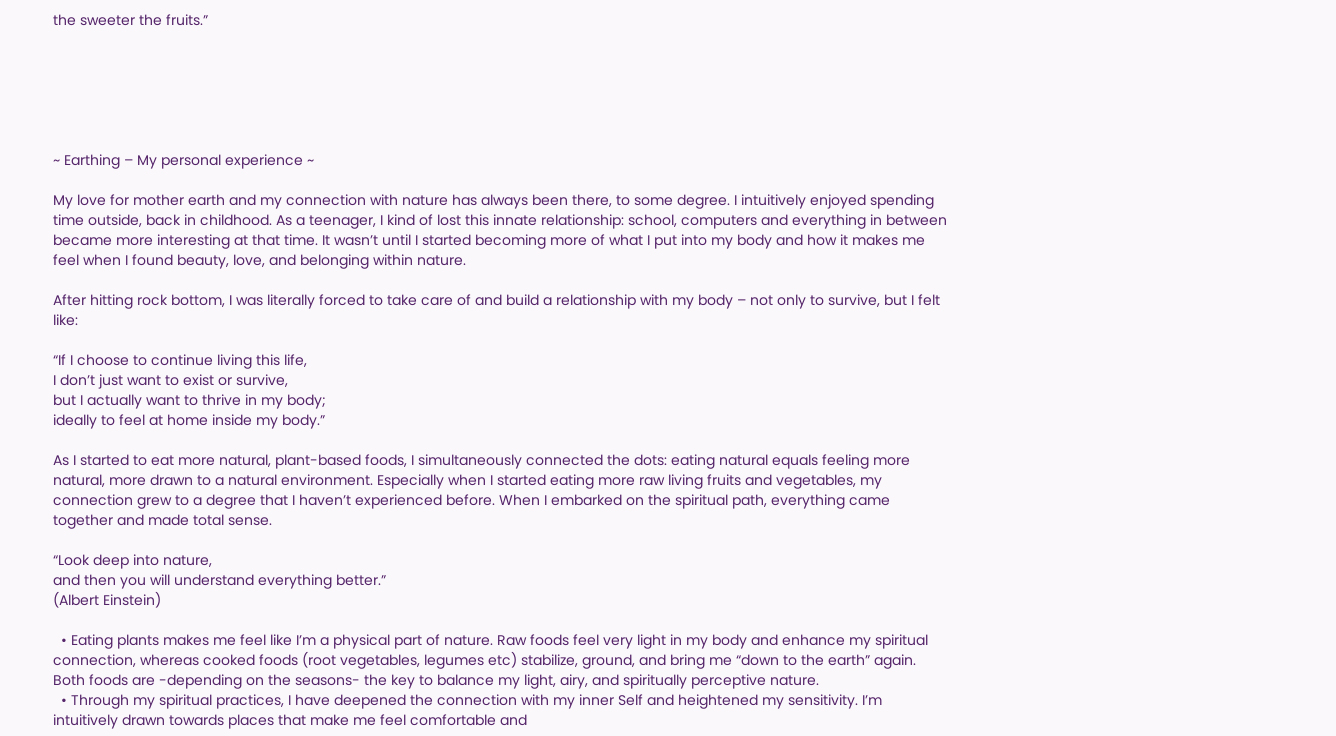the sweeter the fruits.”






~ Earthing – My personal experience ~

My love for mother earth and my connection with nature has always been there, to some degree. I intuitively enjoyed spending time outside, back in childhood. As a teenager, I kind of lost this innate relationship: school, computers and everything in between became more interesting at that time. It wasn’t until I started becoming more of what I put into my body and how it makes me feel when I found beauty, love, and belonging within nature.

After hitting rock bottom, I was literally forced to take care of and build a relationship with my body – not only to survive, but I felt like:

“If I choose to continue living this life,
I don’t just want to exist or survive,
but I actually want to thrive in my body;
ideally to feel at home inside my body.”

As I started to eat more natural, plant-based foods, I simultaneously connected the dots: eating natural equals feeling more natural, more drawn to a natural environment. Especially when I started eating more raw living fruits and vegetables, my connection grew to a degree that I haven’t experienced before. When I embarked on the spiritual path, everything came together and made total sense.

“Look deep into nature,
and then you will understand everything better.”
(Albert Einstein)

  • Eating plants makes me feel like I’m a physical part of nature. Raw foods feel very light in my body and enhance my spiritual connection, whereas cooked foods (root vegetables, legumes etc) stabilize, ground, and bring me “down to the earth” again. Both foods are -depending on the seasons- the key to balance my light, airy, and spiritually perceptive nature.
  • Through my spiritual practices, I have deepened the connection with my inner Self and heightened my sensitivity. I’m intuitively drawn towards places that make me feel comfortable and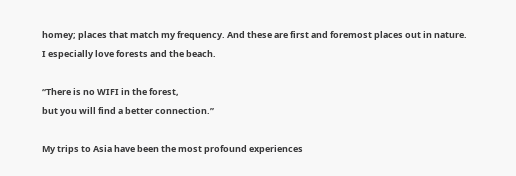homey; places that match my frequency. And these are first and foremost places out in nature. I especially love forests and the beach.

“There is no WIFI in the forest,
but you will find a better connection.”

My trips to Asia have been the most profound experiences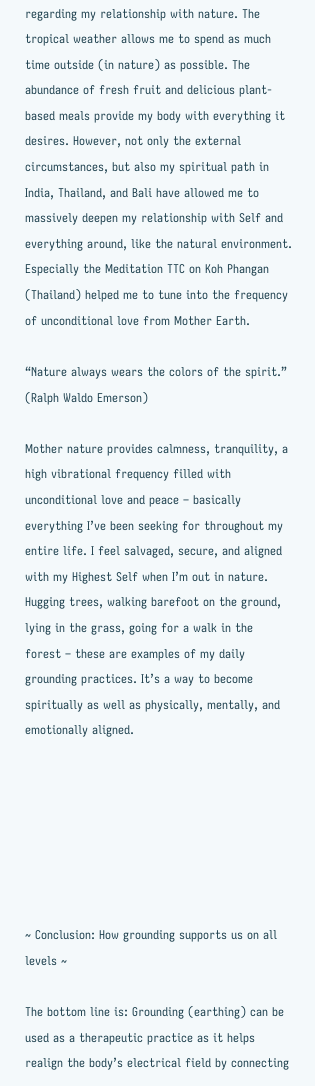regarding my relationship with nature. The tropical weather allows me to spend as much time outside (in nature) as possible. The abundance of fresh fruit and delicious plant-based meals provide my body with everything it desires. However, not only the external circumstances, but also my spiritual path in India, Thailand, and Bali have allowed me to massively deepen my relationship with Self and everything around, like the natural environment. Especially the Meditation TTC on Koh Phangan (Thailand) helped me to tune into the frequency of unconditional love from Mother Earth.

“Nature always wears the colors of the spirit.”
(Ralph Waldo Emerson)

Mother nature provides calmness, tranquility, a high vibrational frequency filled with unconditional love and peace – basically everything I’ve been seeking for throughout my entire life. I feel salvaged, secure, and aligned with my Highest Self when I’m out in nature. Hugging trees, walking barefoot on the ground, lying in the grass, going for a walk in the forest – these are examples of my daily grounding practices. It’s a way to become spiritually as well as physically, mentally, and emotionally aligned.







~ Conclusion: How grounding supports us on all levels ~

The bottom line is: Grounding (earthing) can be used as a therapeutic practice as it helps realign the body’s electrical field by connecting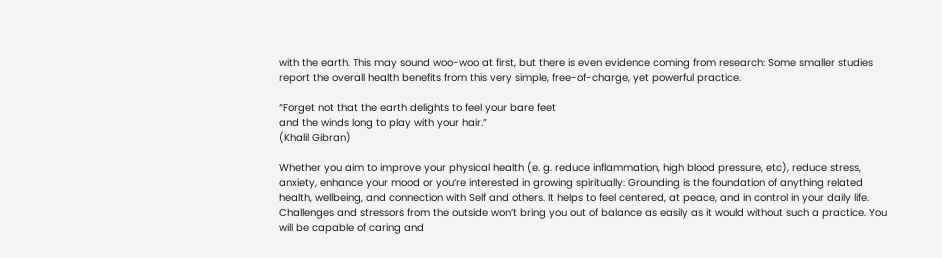with the earth. This may sound woo-woo at first, but there is even evidence coming from research: Some smaller studies report the overall health benefits from this very simple, free-of-charge, yet powerful practice.

“Forget not that the earth delights to feel your bare feet
and the winds long to play with your hair.”
(Khalil Gibran)

Whether you aim to improve your physical health (e. g. reduce inflammation, high blood pressure, etc), reduce stress, anxiety, enhance your mood or you’re interested in growing spiritually: Grounding is the foundation of anything related health, wellbeing, and connection with Self and others. It helps to feel centered, at peace, and in control in your daily life. Challenges and stressors from the outside won’t bring you out of balance as easily as it would without such a practice. You will be capable of caring and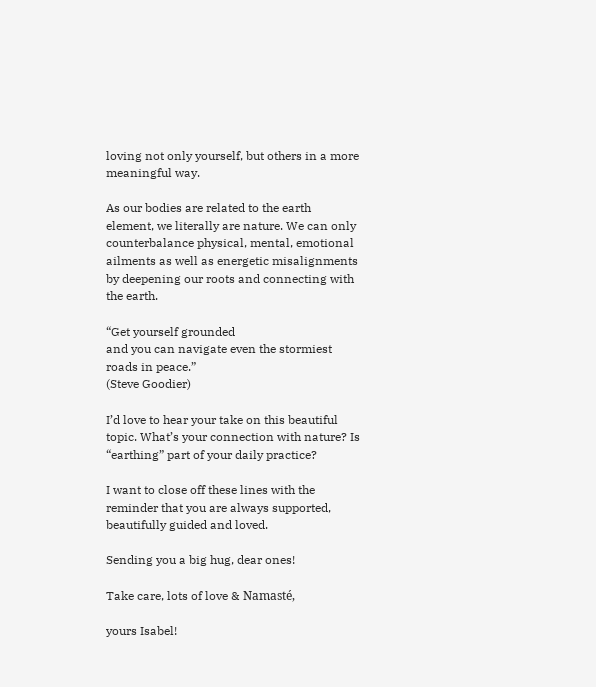loving not only yourself, but others in a more meaningful way.

As our bodies are related to the earth element, we literally are nature. We can only counterbalance physical, mental, emotional ailments as well as energetic misalignments by deepening our roots and connecting with the earth.

“Get yourself grounded
and you can navigate even the stormiest roads in peace.”
(Steve Goodier)

I’d love to hear your take on this beautiful topic. What’s your connection with nature? Is “earthing” part of your daily practice?

I want to close off these lines with the reminder that you are always supported, beautifully guided and loved.

Sending you a big hug, dear ones!

Take care, lots of love & Namasté,

yours Isabel!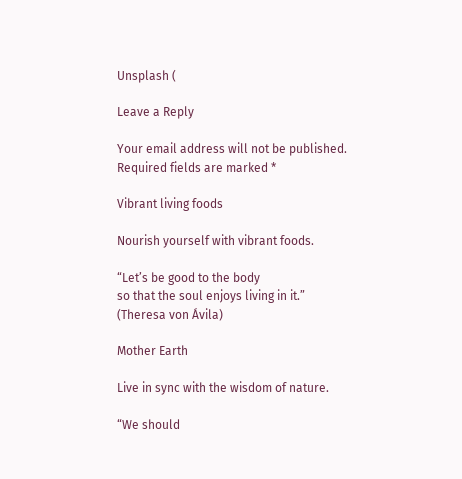Unsplash (

Leave a Reply

Your email address will not be published. Required fields are marked *

Vibrant living foods

Nourish yourself with vibrant foods.

“Let’s be good to the body
so that the soul enjoys living in it.”
(Theresa von Ávila)

Mother Earth

Live in sync with the wisdom of nature.

“We should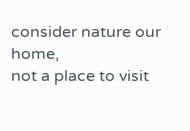consider nature our home,
not a place to visit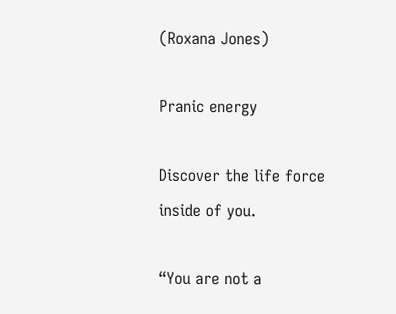(Roxana Jones)

Pranic energy

Discover the life force inside of you.

“You are not a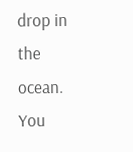drop in the ocean.
You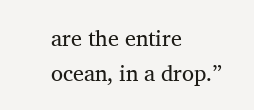are the entire ocean, in a drop.”